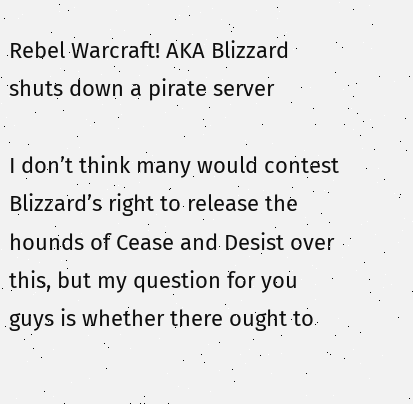Rebel Warcraft! AKA Blizzard shuts down a pirate server

I don’t think many would contest Blizzard’s right to release the hounds of Cease and Desist over this, but my question for you guys is whether there ought to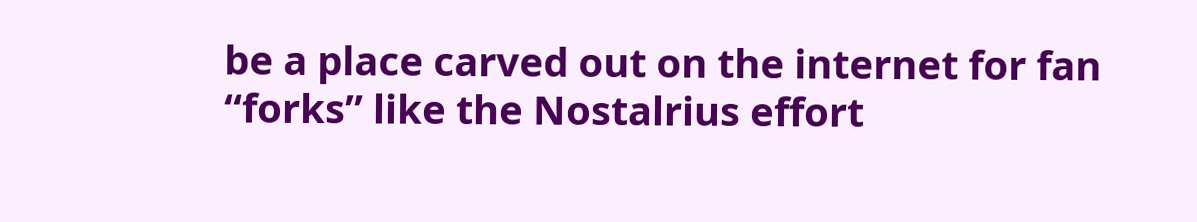be a place carved out on the internet for fan “forks” like the Nostalrius effort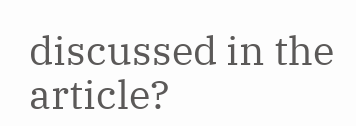discussed in the article?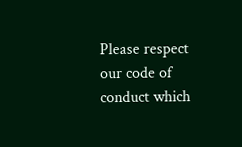Please respect our code of conduct which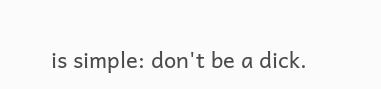is simple: don't be a dick.